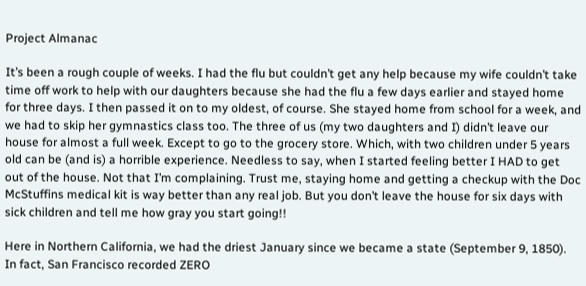Project Almanac

It’s been a rough couple of weeks. I had the flu but couldn’t get any help because my wife couldn’t take time off work to help with our daughters because she had the flu a few days earlier and stayed home for three days. I then passed it on to my oldest, of course. She stayed home from school for a week, and we had to skip her gymnastics class too. The three of us (my two daughters and I) didn’t leave our house for almost a full week. Except to go to the grocery store. Which, with two children under 5 years old can be (and is) a horrible experience. Needless to say, when I started feeling better I HAD to get out of the house. Not that I’m complaining. Trust me, staying home and getting a checkup with the Doc McStuffins medical kit is way better than any real job. But you don’t leave the house for six days with sick children and tell me how gray you start going!!

Here in Northern California, we had the driest January since we became a state (September 9, 1850). In fact, San Francisco recorded ZERO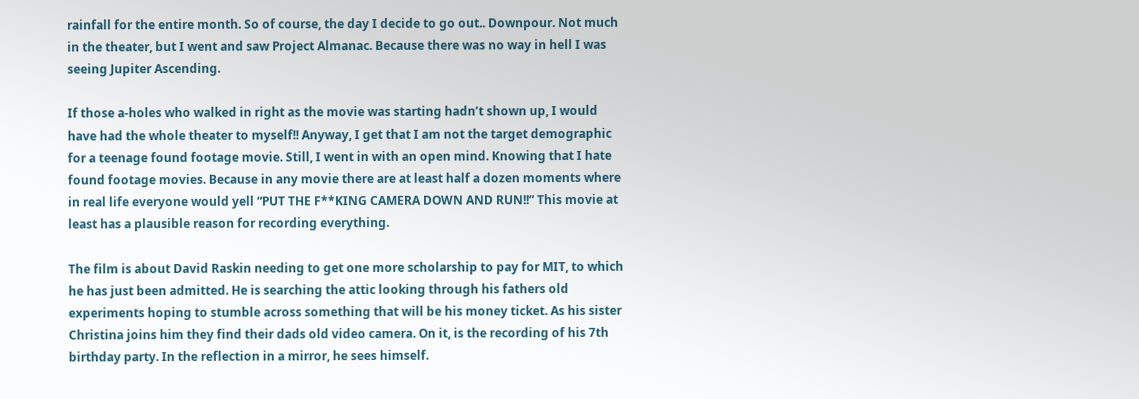rainfall for the entire month. So of course, the day I decide to go out.. Downpour. Not much in the theater, but I went and saw Project Almanac. Because there was no way in hell I was seeing Jupiter Ascending.

If those a-holes who walked in right as the movie was starting hadn’t shown up, I would have had the whole theater to myself!! Anyway, I get that I am not the target demographic for a teenage found footage movie. Still, I went in with an open mind. Knowing that I hate found footage movies. Because in any movie there are at least half a dozen moments where in real life everyone would yell “PUT THE F**KING CAMERA DOWN AND RUN!!” This movie at least has a plausible reason for recording everything.

The film is about David Raskin needing to get one more scholarship to pay for MIT, to which he has just been admitted. He is searching the attic looking through his fathers old experiments hoping to stumble across something that will be his money ticket. As his sister Christina joins him they find their dads old video camera. On it, is the recording of his 7th birthday party. In the reflection in a mirror, he sees himself.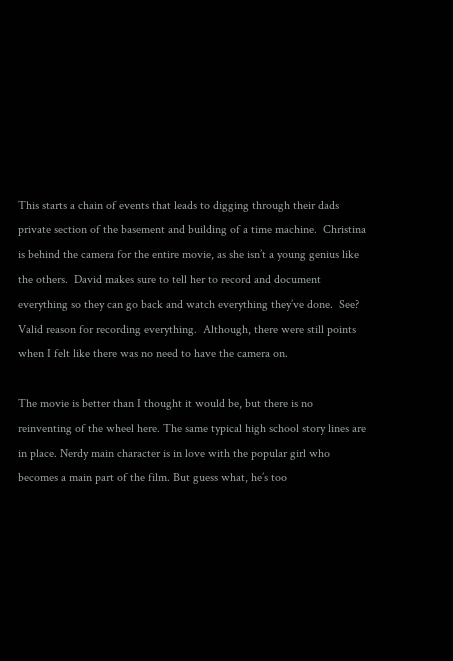This starts a chain of events that leads to digging through their dads private section of the basement and building of a time machine.  Christina is behind the camera for the entire movie, as she isn’t a young genius like the others.  David makes sure to tell her to record and document everything so they can go back and watch everything they’ve done.  See?  Valid reason for recording everything.  Although, there were still points when I felt like there was no need to have the camera on.

The movie is better than I thought it would be, but there is no reinventing of the wheel here. The same typical high school story lines are in place. Nerdy main character is in love with the popular girl who becomes a main part of the film. But guess what, he’s too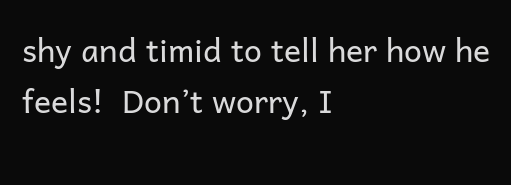shy and timid to tell her how he feels!  Don’t worry, I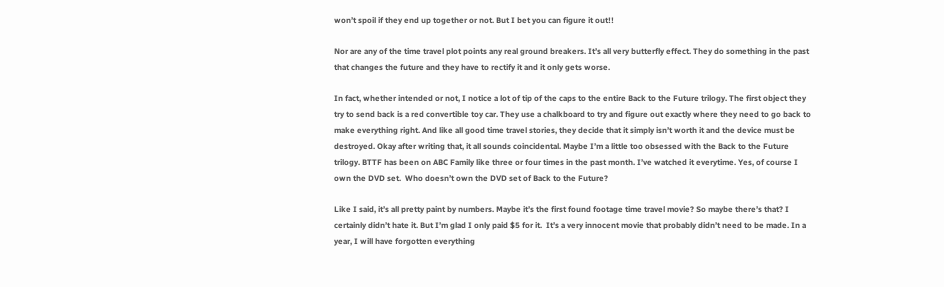won’t spoil if they end up together or not. But I bet you can figure it out!!

Nor are any of the time travel plot points any real ground breakers. It’s all very butterfly effect. They do something in the past that changes the future and they have to rectify it and it only gets worse.

In fact, whether intended or not, I notice a lot of tip of the caps to the entire Back to the Future trilogy. The first object they try to send back is a red convertible toy car. They use a chalkboard to try and figure out exactly where they need to go back to make everything right. And like all good time travel stories, they decide that it simply isn’t worth it and the device must be destroyed. Okay after writing that, it all sounds coincidental. Maybe I’m a little too obsessed with the Back to the Future trilogy. BTTF has been on ABC Family like three or four times in the past month. I’ve watched it everytime. Yes, of course I own the DVD set.  Who doesn’t own the DVD set of Back to the Future?

Like I said, it’s all pretty paint by numbers. Maybe it’s the first found footage time travel movie? So maybe there’s that? I certainly didn’t hate it. But I’m glad I only paid $5 for it.  It’s a very innocent movie that probably didn’t need to be made. In a year, I will have forgotten everything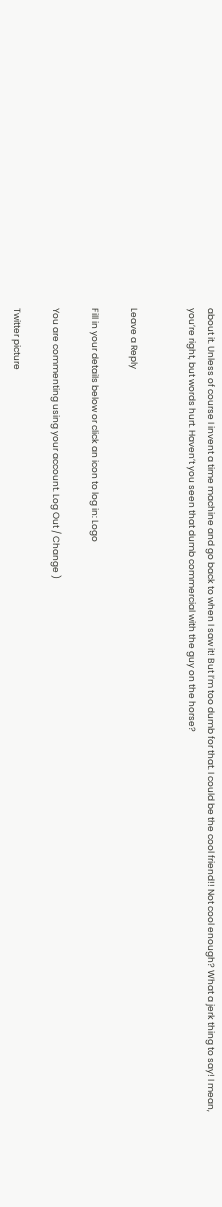about it. Unless of course I invent a time machine and go back to when I saw it! But I’m too dumb for that. I could be the cool friend!! Not cool enough? What a jerk thing to say! I mean, you’re right, but words hurt. Haven’t you seen that dumb commercial with the guy on the horse?


Leave a Reply

Fill in your details below or click an icon to log in: Logo

You are commenting using your account. Log Out / Change )

Twitter picture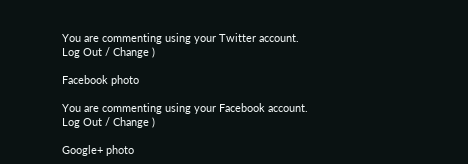You are commenting using your Twitter account. Log Out / Change )

Facebook photo

You are commenting using your Facebook account. Log Out / Change )

Google+ photo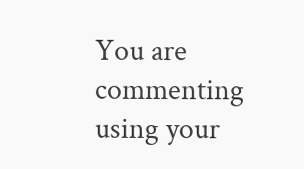You are commenting using your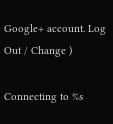Google+ account. Log Out / Change )

Connecting to %s